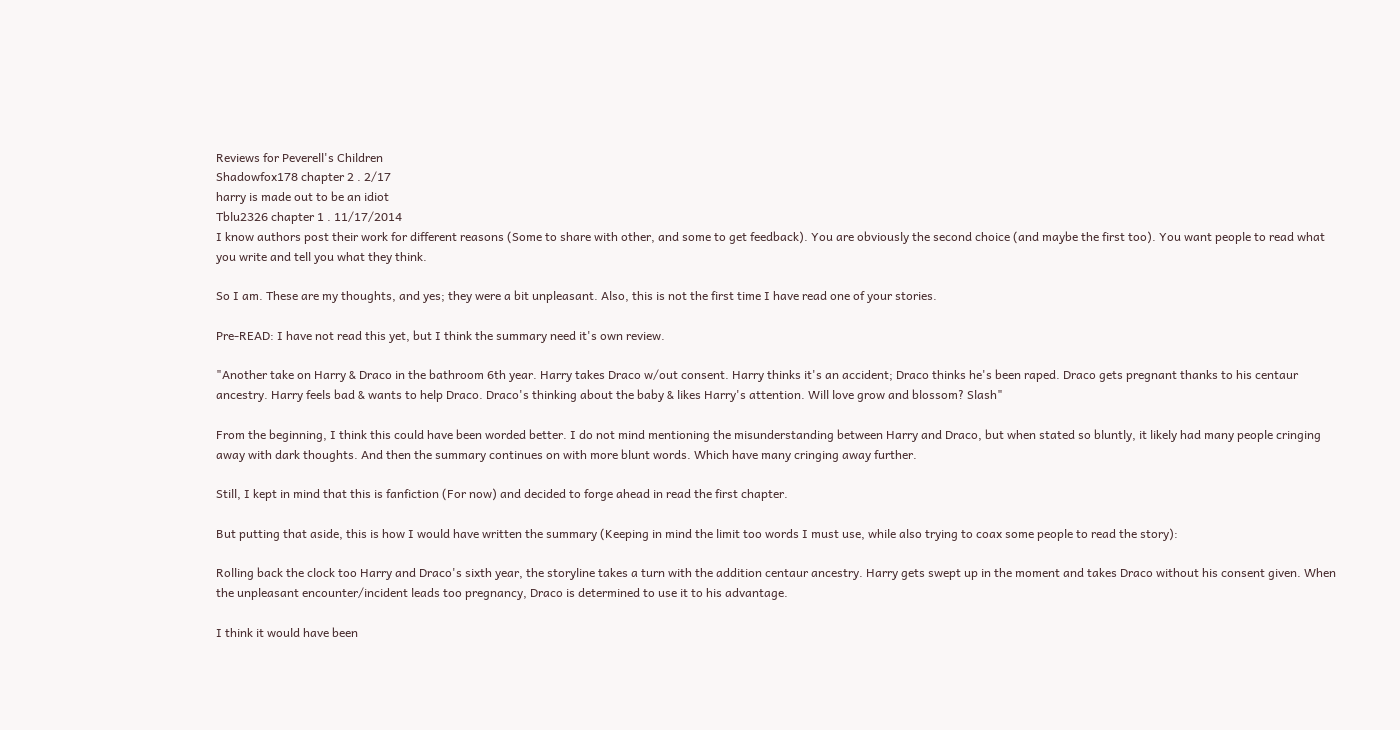Reviews for Peverell's Children
Shadowfox178 chapter 2 . 2/17
harry is made out to be an idiot
Tblu2326 chapter 1 . 11/17/2014
I know authors post their work for different reasons (Some to share with other, and some to get feedback). You are obviously the second choice (and maybe the first too). You want people to read what you write and tell you what they think.

So I am. These are my thoughts, and yes; they were a bit unpleasant. Also, this is not the first time I have read one of your stories.

Pre-READ: I have not read this yet, but I think the summary need it's own review.

"Another take on Harry & Draco in the bathroom 6th year. Harry takes Draco w/out consent. Harry thinks it's an accident; Draco thinks he's been raped. Draco gets pregnant thanks to his centaur ancestry. Harry feels bad & wants to help Draco. Draco's thinking about the baby & likes Harry's attention. Will love grow and blossom? Slash"

From the beginning, I think this could have been worded better. I do not mind mentioning the misunderstanding between Harry and Draco, but when stated so bluntly, it likely had many people cringing away with dark thoughts. And then the summary continues on with more blunt words. Which have many cringing away further.

Still, I kept in mind that this is fanfiction (For now) and decided to forge ahead in read the first chapter.

But putting that aside, this is how I would have written the summary (Keeping in mind the limit too words I must use, while also trying to coax some people to read the story):

Rolling back the clock too Harry and Draco's sixth year, the storyline takes a turn with the addition centaur ancestry. Harry gets swept up in the moment and takes Draco without his consent given. When the unpleasant encounter/incident leads too pregnancy, Draco is determined to use it to his advantage.

I think it would have been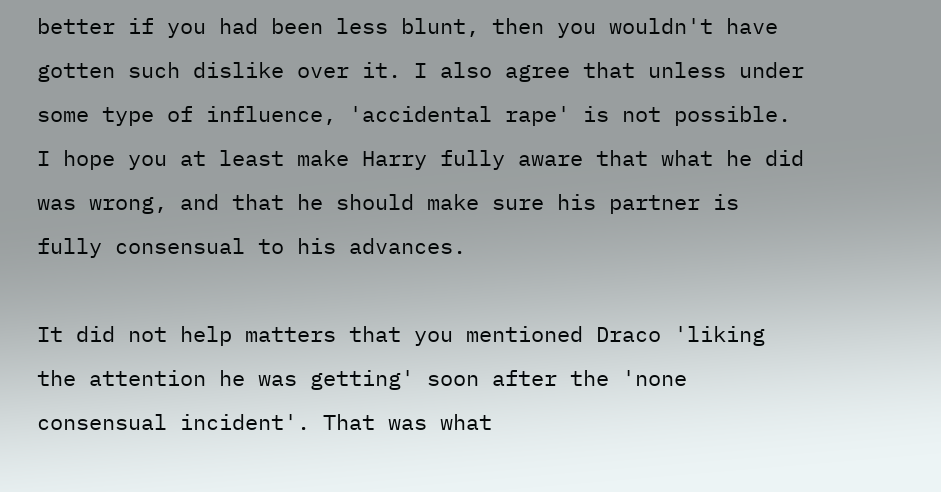better if you had been less blunt, then you wouldn't have gotten such dislike over it. I also agree that unless under some type of influence, 'accidental rape' is not possible. I hope you at least make Harry fully aware that what he did was wrong, and that he should make sure his partner is fully consensual to his advances.

It did not help matters that you mentioned Draco 'liking the attention he was getting' soon after the 'none consensual incident'. That was what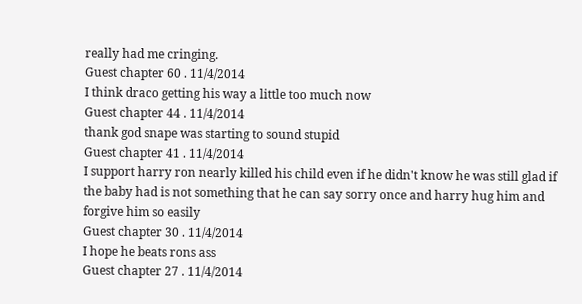really had me cringing.
Guest chapter 60 . 11/4/2014
I think draco getting his way a little too much now
Guest chapter 44 . 11/4/2014
thank god snape was starting to sound stupid
Guest chapter 41 . 11/4/2014
I support harry ron nearly killed his child even if he didn't know he was still glad if the baby had is not something that he can say sorry once and harry hug him and forgive him so easily
Guest chapter 30 . 11/4/2014
I hope he beats rons ass
Guest chapter 27 . 11/4/2014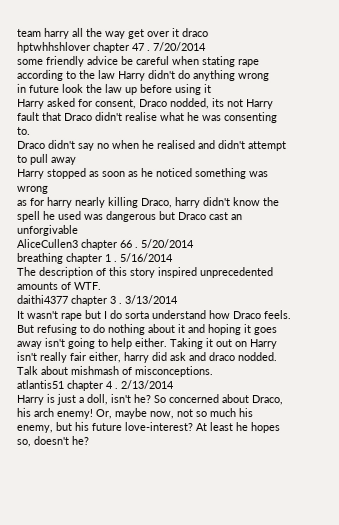team harry all the way get over it draco
hptwhhshlover chapter 47 . 7/20/2014
some friendly advice be careful when stating rape
according to the law Harry didn't do anything wrong
in future look the law up before using it
Harry asked for consent, Draco nodded, its not Harry fault that Draco didn't realise what he was consenting to.
Draco didn't say no when he realised and didn't attempt to pull away
Harry stopped as soon as he noticed something was wrong
as for harry nearly killing Draco, harry didn't know the spell he used was dangerous but Draco cast an unforgivable
AliceCullen3 chapter 66 . 5/20/2014
breathing chapter 1 . 5/16/2014
The description of this story inspired unprecedented amounts of WTF.
daithi4377 chapter 3 . 3/13/2014
It wasn't rape but I do sorta understand how Draco feels. But refusing to do nothing about it and hoping it goes away isn't going to help either. Taking it out on Harry isn't really fair either, harry did ask and draco nodded. Talk about mishmash of misconceptions.
atlantis51 chapter 4 . 2/13/2014
Harry is just a doll, isn't he? So concerned about Draco, his arch enemy! Or, maybe now, not so much his enemy, but his future love-interest? At least he hopes so, doesn't he?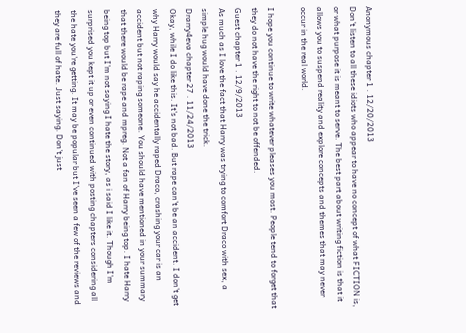Anonymous chapter 1 . 12/20/2013
Don't listen to all these idiots who appear to have no concept of what FICTION is, or what purpose it is meant to serve. The best part about writing fiction is that it allows you to suspend reality and explore concepts and themes that may never occur in the real world.

I hope you continue to write whatever pleases you most. People tend to forget that they do not have the right to not be offended.
Guest chapter 1 . 12/9/2013
As much as I love the fact that Harry was trying to comfort Draco with sex, a simple hug would have done the trick.
Drarry4eva chapter 27 . 11/24/2013
Okay, while I do like this. It's not bad. But rape can't be an accident. I don't get why Harry would say he accidentally raped Draco, crashing your car is an accident but not raping someone. You should have mentioned in your summary that there would be rape and mpreg. Not a fan of Harry being top. I hate Harry being top but I'm not saying I hate the story, as i said I like it. Though I'm surprised you kept it up or even continued with posting chapters considering all the hate you're getting. It may be popular but I've seen a few of the reviews and they are full of hate. Just saying. Don't just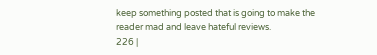keep something posted that is going to make the reader mad and leave hateful reviews.
226 |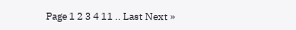Page 1 2 3 4 11 .. Last Next »